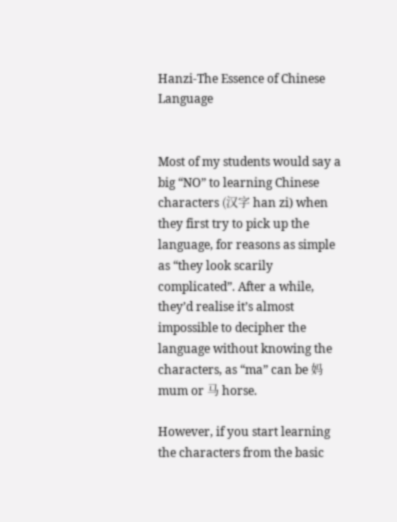Hanzi-The Essence of Chinese Language


Most of my students would say a big “NO” to learning Chinese characters (汉字 han zi) when they first try to pick up the language, for reasons as simple as “they look scarily complicated”. After a while, they’d realise it’s almost impossible to decipher the language without knowing the characters, as “ma” can be 妈 mum or 马 horse.

However, if you start learning the characters from the basic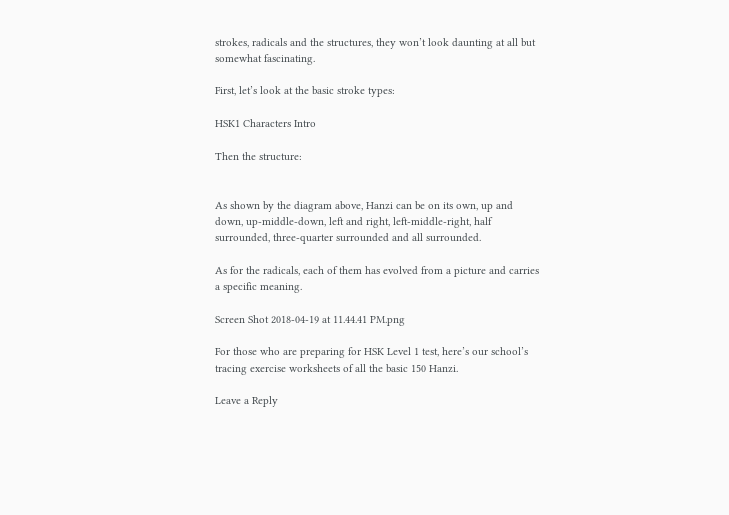strokes, radicals and the structures, they won’t look daunting at all but somewhat fascinating.

First, let’s look at the basic stroke types:

HSK1 Characters Intro

Then the structure:


As shown by the diagram above, Hanzi can be on its own, up and down, up-middle-down, left and right, left-middle-right, half surrounded, three-quarter surrounded and all surrounded.

As for the radicals, each of them has evolved from a picture and carries a specific meaning.

Screen Shot 2018-04-19 at 11.44.41 PM.png

For those who are preparing for HSK Level 1 test, here’s our school’s tracing exercise worksheets of all the basic 150 Hanzi.

Leave a Reply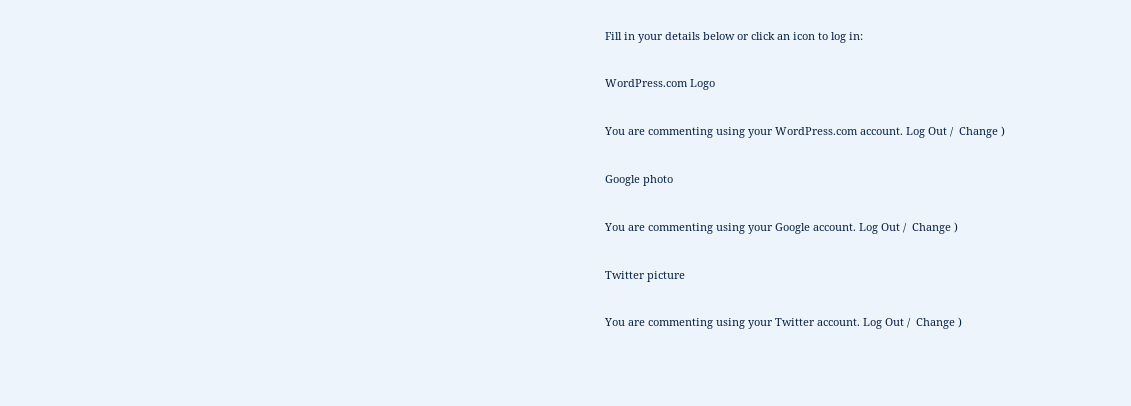Fill in your details below or click an icon to log in:

WordPress.com Logo

You are commenting using your WordPress.com account. Log Out /  Change )

Google photo

You are commenting using your Google account. Log Out /  Change )

Twitter picture

You are commenting using your Twitter account. Log Out /  Change )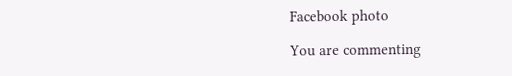Facebook photo

You are commenting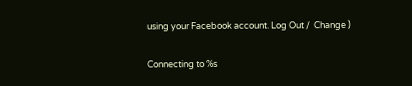using your Facebook account. Log Out /  Change )

Connecting to %s